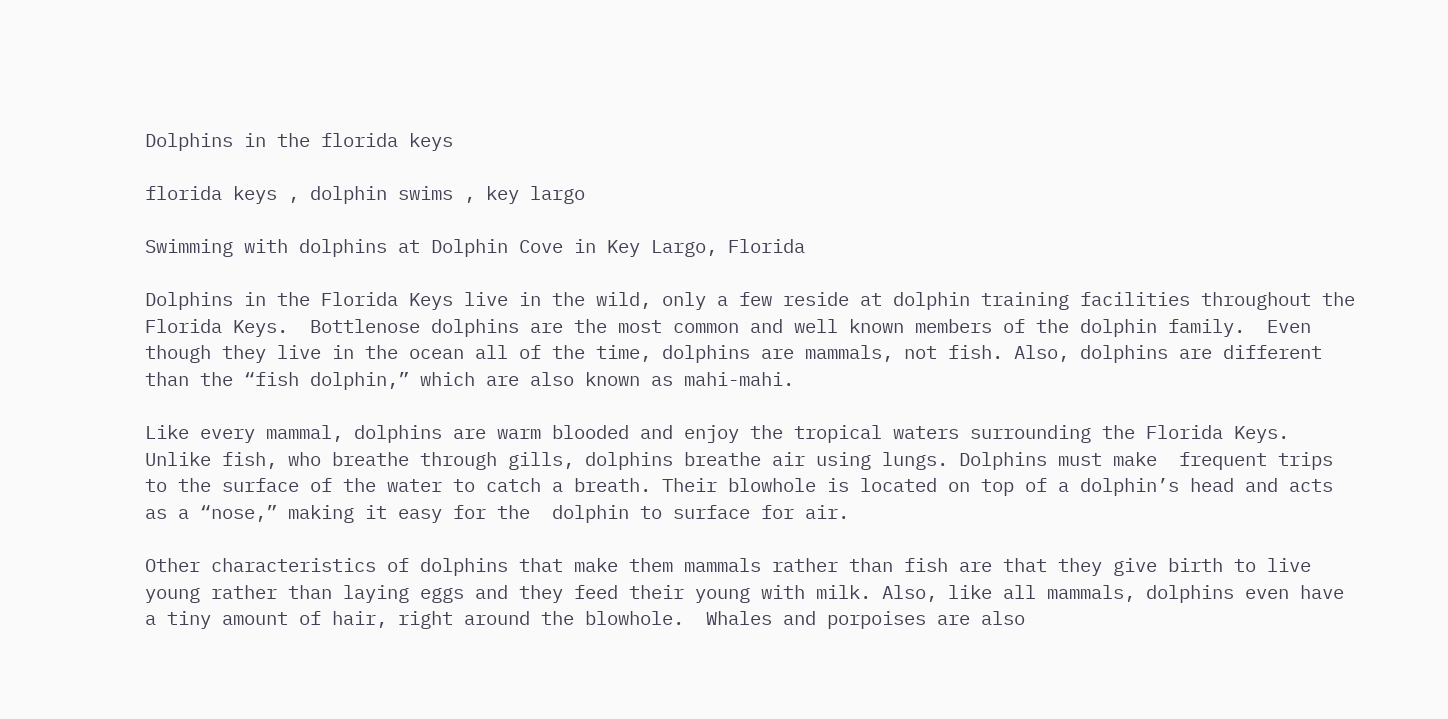Dolphins in the florida keys

florida keys , dolphin swims , key largo

Swimming with dolphins at Dolphin Cove in Key Largo, Florida

Dolphins in the Florida Keys live in the wild, only a few reside at dolphin training facilities throughout the Florida Keys.  Bottlenose dolphins are the most common and well known members of the dolphin family.  Even though they live in the ocean all of the time, dolphins are mammals, not fish. Also, dolphins are different than the “fish dolphin,” which are also known as mahi-mahi.

Like every mammal, dolphins are warm blooded and enjoy the tropical waters surrounding the Florida Keys. Unlike fish, who breathe through gills, dolphins breathe air using lungs. Dolphins must make  frequent trips to the surface of the water to catch a breath. Their blowhole is located on top of a dolphin’s head and acts as a “nose,” making it easy for the  dolphin to surface for air.

Other characteristics of dolphins that make them mammals rather than fish are that they give birth to live young rather than laying eggs and they feed their young with milk. Also, like all mammals, dolphins even have a tiny amount of hair, right around the blowhole.  Whales and porpoises are also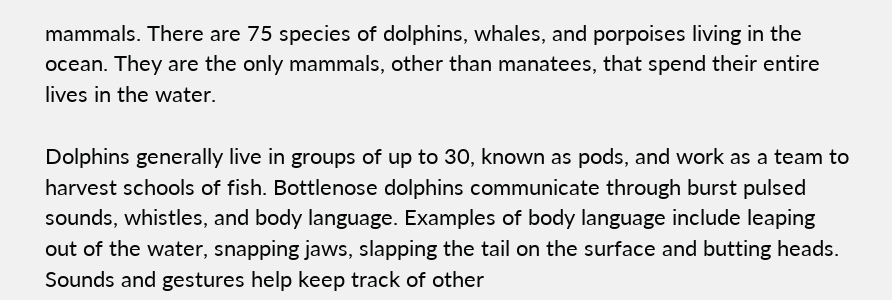mammals. There are 75 species of dolphins, whales, and porpoises living in the ocean. They are the only mammals, other than manatees, that spend their entire lives in the water.

Dolphins generally live in groups of up to 30, known as pods, and work as a team to harvest schools of fish. Bottlenose dolphins communicate through burst pulsed sounds, whistles, and body language. Examples of body language include leaping out of the water, snapping jaws, slapping the tail on the surface and butting heads. Sounds and gestures help keep track of other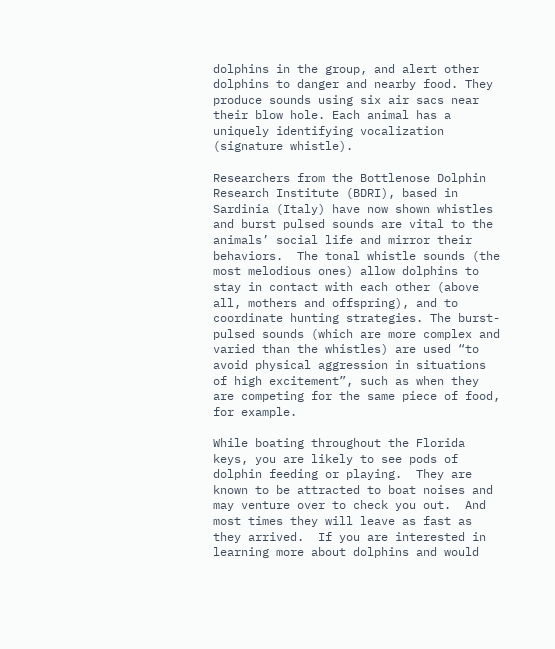dolphins in the group, and alert other dolphins to danger and nearby food. They produce sounds using six air sacs near their blow hole. Each animal has a uniquely identifying vocalization (signature whistle).

Researchers from the Bottlenose Dolphin Research Institute (BDRI), based in Sardinia (Italy) have now shown whistles and burst pulsed sounds are vital to the animals’ social life and mirror their behaviors.  The tonal whistle sounds (the most melodious ones) allow dolphins to stay in contact with each other (above all, mothers and offspring), and to coordinate hunting strategies. The burst-pulsed sounds (which are more complex and varied than the whistles) are used “to avoid physical aggression in situations of high excitement”, such as when they are competing for the same piece of food, for example.

While boating throughout the Florida keys, you are likely to see pods of dolphin feeding or playing.  They are known to be attracted to boat noises and may venture over to check you out.  And most times they will leave as fast as they arrived.  If you are interested in learning more about dolphins and would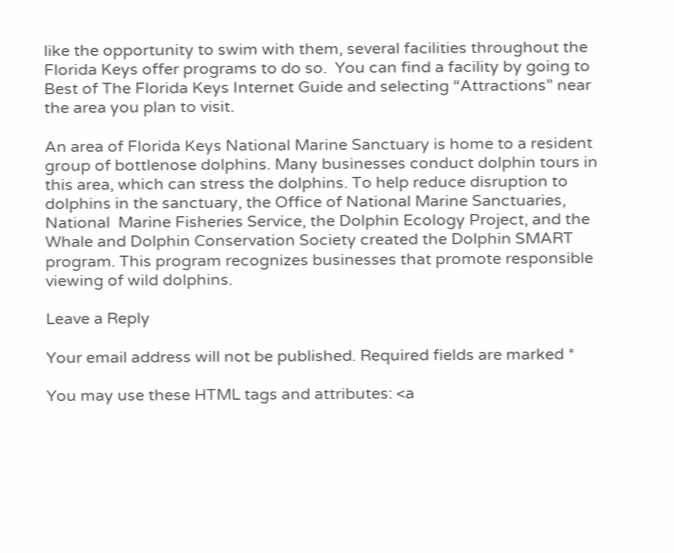like the opportunity to swim with them, several facilities throughout the Florida Keys offer programs to do so.  You can find a facility by going to Best of The Florida Keys Internet Guide and selecting “Attractions” near the area you plan to visit.

An area of Florida Keys National Marine Sanctuary is home to a resident group of bottlenose dolphins. Many businesses conduct dolphin tours in this area, which can stress the dolphins. To help reduce disruption to dolphins in the sanctuary, the Office of National Marine Sanctuaries, National  Marine Fisheries Service, the Dolphin Ecology Project, and the Whale and Dolphin Conservation Society created the Dolphin SMART program. This program recognizes businesses that promote responsible viewing of wild dolphins.

Leave a Reply

Your email address will not be published. Required fields are marked *

You may use these HTML tags and attributes: <a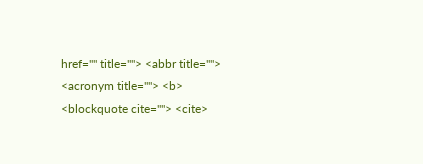href="" title=""> <abbr title=""> <acronym title=""> <b> <blockquote cite=""> <cite>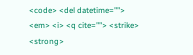<code> <del datetime=""> <em> <i> <q cite=""> <strike> <strong>